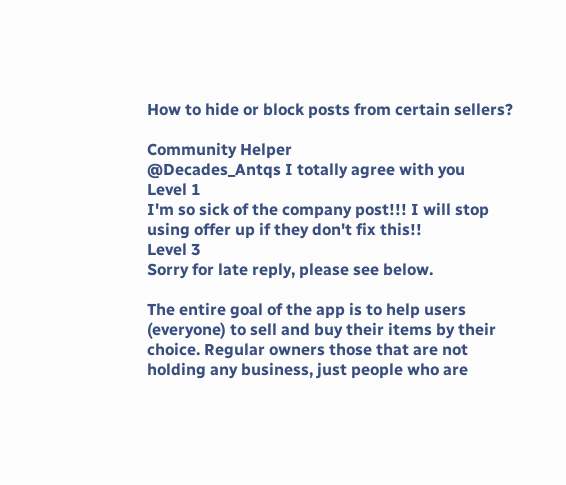How to hide or block posts from certain sellers?

Community Helper
@Decades_Antqs I totally agree with you
Level 1
I'm so sick of the company post!!! I will stop using offer up if they don't fix this!!
Level 3
Sorry for late reply, please see below.

The entire goal of the app is to help users (everyone) to sell and buy their items by their choice. Regular owners those that are not holding any business, just people who are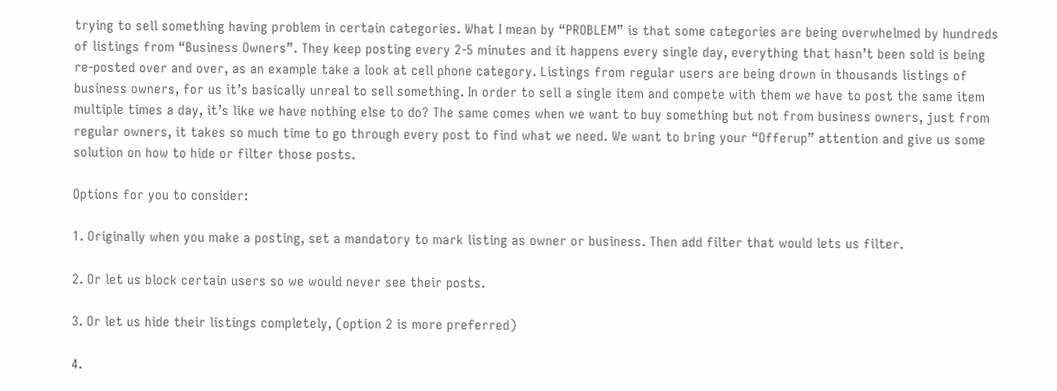trying to sell something having problem in certain categories. What I mean by “PROBLEM” is that some categories are being overwhelmed by hundreds of listings from “Business Owners”. They keep posting every 2-5 minutes and it happens every single day, everything that hasn’t been sold is being re-posted over and over, as an example take a look at cell phone category. Listings from regular users are being drown in thousands listings of business owners, for us it’s basically unreal to sell something. In order to sell a single item and compete with them we have to post the same item multiple times a day, it’s like we have nothing else to do? The same comes when we want to buy something but not from business owners, just from regular owners, it takes so much time to go through every post to find what we need. We want to bring your “Offerup” attention and give us some solution on how to hide or filter those posts.

Options for you to consider:

1. Originally when you make a posting, set a mandatory to mark listing as owner or business. Then add filter that would lets us filter.

2. Or let us block certain users so we would never see their posts.

3. Or let us hide their listings completely, (option 2 is more preferred)

4.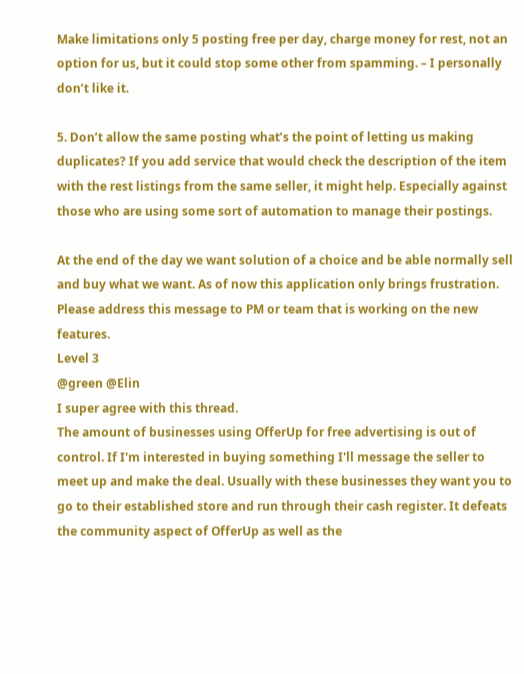Make limitations only 5 posting free per day, charge money for rest, not an option for us, but it could stop some other from spamming. – I personally don’t like it.

5. Don’t allow the same posting what’s the point of letting us making duplicates? If you add service that would check the description of the item with the rest listings from the same seller, it might help. Especially against those who are using some sort of automation to manage their postings.

At the end of the day we want solution of a choice and be able normally sell and buy what we want. As of now this application only brings frustration. Please address this message to PM or team that is working on the new features.
Level 3
@green @Elin
I super agree with this thread.
The amount of businesses using OfferUp for free advertising is out of control. If I'm interested in buying something I'll message the seller to meet up and make the deal. Usually with these businesses they want you to go to their established store and run through their cash register. It defeats the community aspect of OfferUp as well as the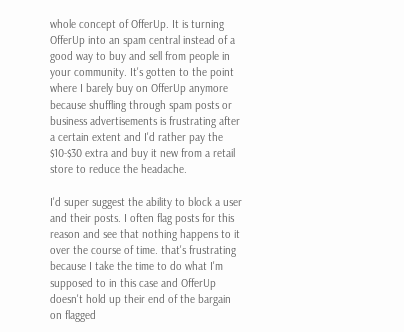whole concept of OfferUp. It is turning OfferUp into an spam central instead of a good way to buy and sell from people in your community. It's gotten to the point where I barely buy on OfferUp anymore because shuffling through spam posts or business advertisements is frustrating after a certain extent and I'd rather pay the $10-$30 extra and buy it new from a retail store to reduce the headache.

I'd super suggest the ability to block a user and their posts. I often flag posts for this reason and see that nothing happens to it over the course of time. that's frustrating because I take the time to do what I'm supposed to in this case and OfferUp doesn't hold up their end of the bargain on flagged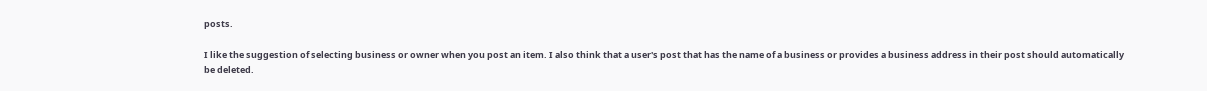posts.

I like the suggestion of selecting business or owner when you post an item. I also think that a user's post that has the name of a business or provides a business address in their post should automatically be deleted.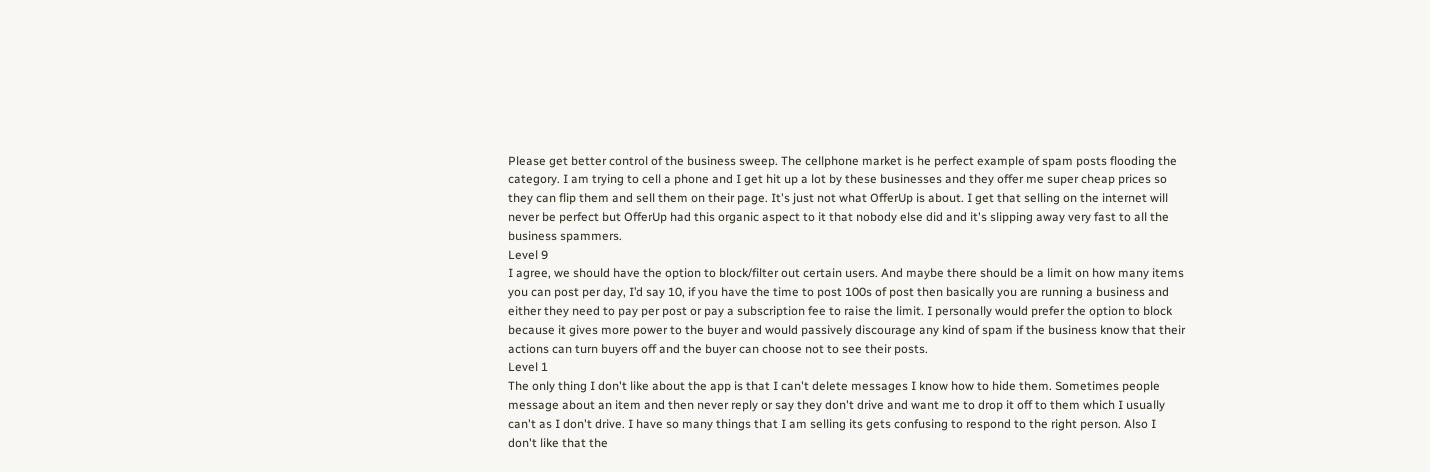Please get better control of the business sweep. The cellphone market is he perfect example of spam posts flooding the category. I am trying to cell a phone and I get hit up a lot by these businesses and they offer me super cheap prices so they can flip them and sell them on their page. It's just not what OfferUp is about. I get that selling on the internet will never be perfect but OfferUp had this organic aspect to it that nobody else did and it's slipping away very fast to all the business spammers.
Level 9
I agree, we should have the option to block/filter out certain users. And maybe there should be a limit on how many items you can post per day, I’d say 10, if you have the time to post 100s of post then basically you are running a business and either they need to pay per post or pay a subscription fee to raise the limit. I personally would prefer the option to block because it gives more power to the buyer and would passively discourage any kind of spam if the business know that their actions can turn buyers off and the buyer can choose not to see their posts.
Level 1
The only thing I don't like about the app is that I can't delete messages I know how to hide them. Sometimes people message about an item and then never reply or say they don't drive and want me to drop it off to them which I usually can't as I don't drive. I have so many things that I am selling its gets confusing to respond to the right person. Also I don't like that the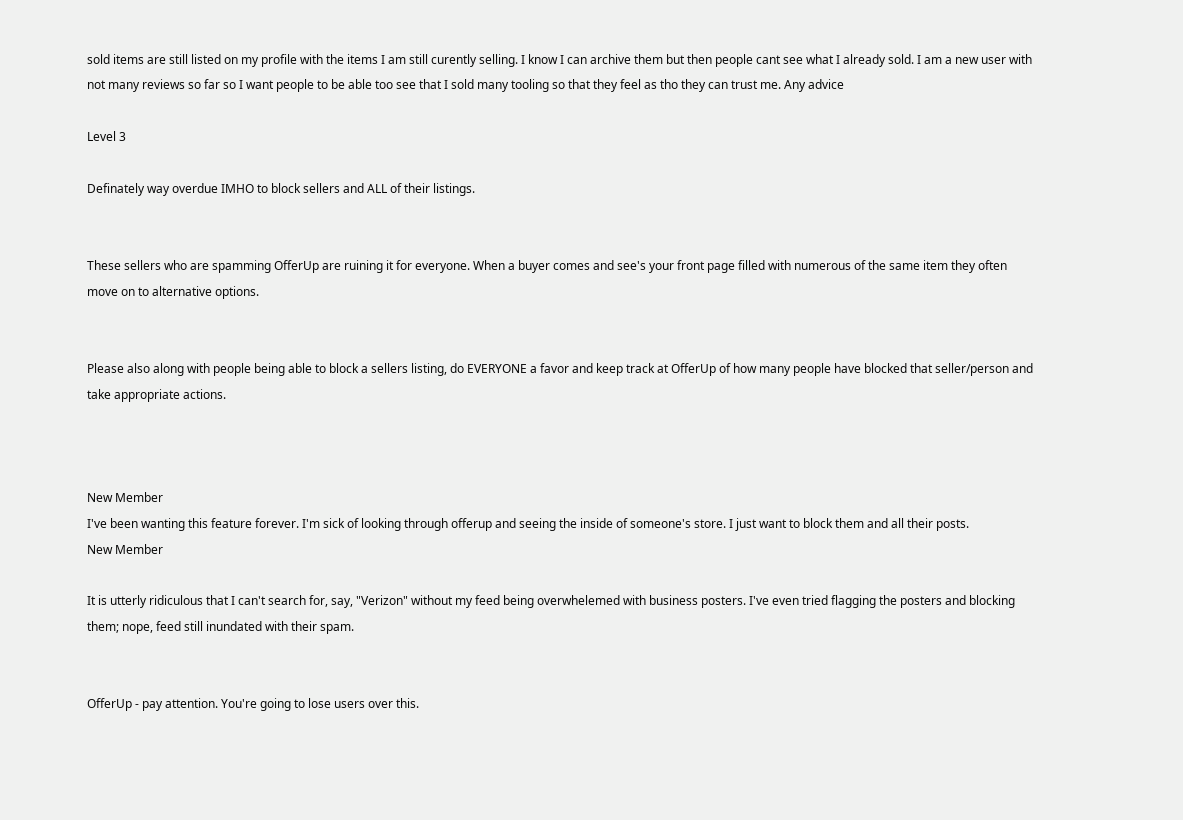sold items are still listed on my profile with the items I am still curently selling. I know I can archive them but then people cant see what I already sold. I am a new user with not many reviews so far so I want people to be able too see that I sold many tooling so that they feel as tho they can trust me. Any advice

Level 3

Definately way overdue IMHO to block sellers and ALL of their listings.


These sellers who are spamming OfferUp are ruining it for everyone. When a buyer comes and see's your front page filled with numerous of the same item they often move on to alternative options.


Please also along with people being able to block a sellers listing, do EVERYONE a favor and keep track at OfferUp of how many people have blocked that seller/person and take appropriate actions.



New Member
I've been wanting this feature forever. I'm sick of looking through offerup and seeing the inside of someone's store. I just want to block them and all their posts.
New Member

It is utterly ridiculous that I can't search for, say, "Verizon" without my feed being overwhelemed with business posters. I've even tried flagging the posters and blocking them; nope, feed still inundated with their spam.


OfferUp - pay attention. You're going to lose users over this.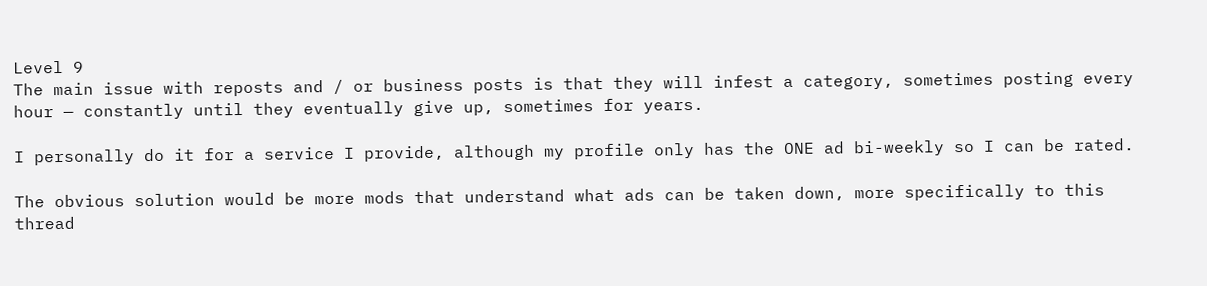Level 9
The main issue with reposts and / or business posts is that they will infest a category, sometimes posting every hour — constantly until they eventually give up, sometimes for years.

I personally do it for a service I provide, although my profile only has the ONE ad bi-weekly so I can be rated.

The obvious solution would be more mods that understand what ads can be taken down, more specifically to this thread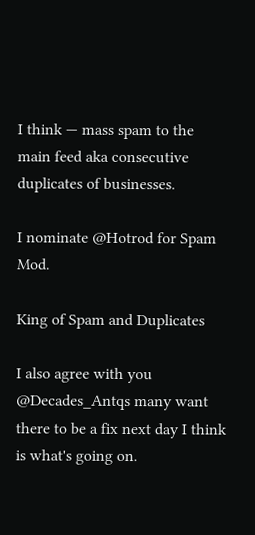I think — mass spam to the main feed aka consecutive duplicates of businesses.

I nominate @Hotrod for Spam Mod.

King of Spam and Duplicates

I also agree with you @Decades_Antqs many want there to be a fix next day I think is what's going on.